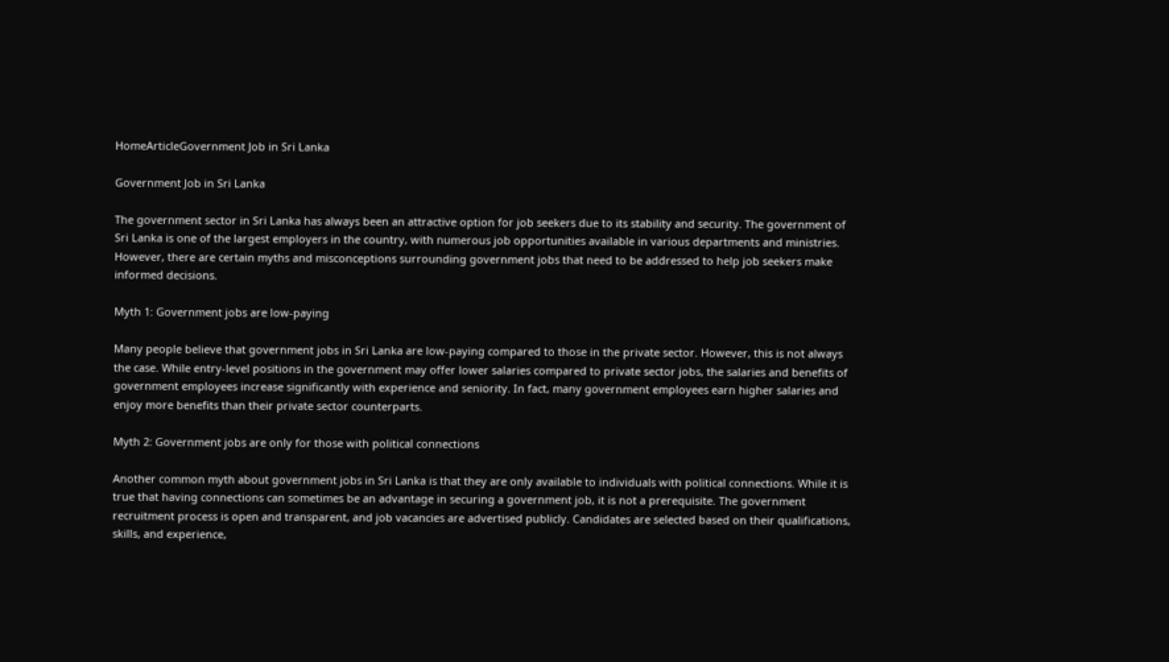HomeArticleGovernment Job in Sri Lanka

Government Job in Sri Lanka

The government sector in Sri Lanka has always been an attractive option for job seekers due to its stability and security. The government of Sri Lanka is one of the largest employers in the country, with numerous job opportunities available in various departments and ministries. However, there are certain myths and misconceptions surrounding government jobs that need to be addressed to help job seekers make informed decisions.

Myth 1: Government jobs are low-paying

Many people believe that government jobs in Sri Lanka are low-paying compared to those in the private sector. However, this is not always the case. While entry-level positions in the government may offer lower salaries compared to private sector jobs, the salaries and benefits of government employees increase significantly with experience and seniority. In fact, many government employees earn higher salaries and enjoy more benefits than their private sector counterparts.

Myth 2: Government jobs are only for those with political connections

Another common myth about government jobs in Sri Lanka is that they are only available to individuals with political connections. While it is true that having connections can sometimes be an advantage in securing a government job, it is not a prerequisite. The government recruitment process is open and transparent, and job vacancies are advertised publicly. Candidates are selected based on their qualifications, skills, and experience,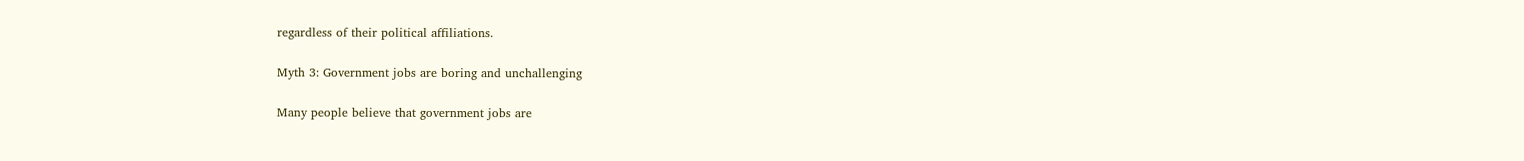regardless of their political affiliations.

Myth 3: Government jobs are boring and unchallenging

Many people believe that government jobs are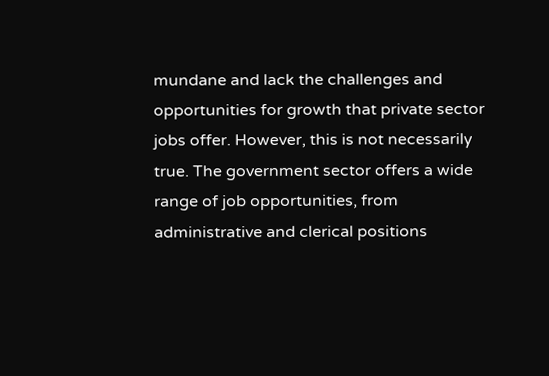mundane and lack the challenges and opportunities for growth that private sector jobs offer. However, this is not necessarily true. The government sector offers a wide range of job opportunities, from administrative and clerical positions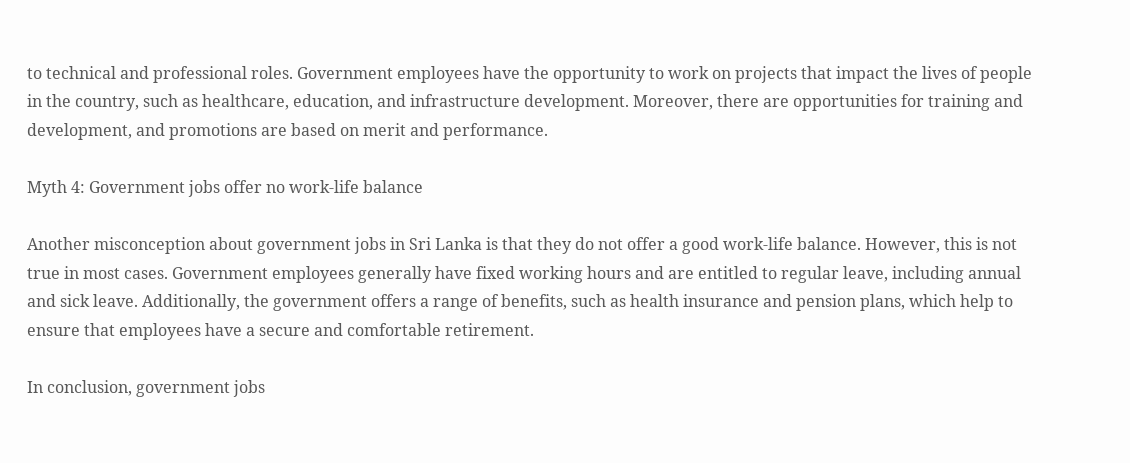to technical and professional roles. Government employees have the opportunity to work on projects that impact the lives of people in the country, such as healthcare, education, and infrastructure development. Moreover, there are opportunities for training and development, and promotions are based on merit and performance.

Myth 4: Government jobs offer no work-life balance

Another misconception about government jobs in Sri Lanka is that they do not offer a good work-life balance. However, this is not true in most cases. Government employees generally have fixed working hours and are entitled to regular leave, including annual and sick leave. Additionally, the government offers a range of benefits, such as health insurance and pension plans, which help to ensure that employees have a secure and comfortable retirement.

In conclusion, government jobs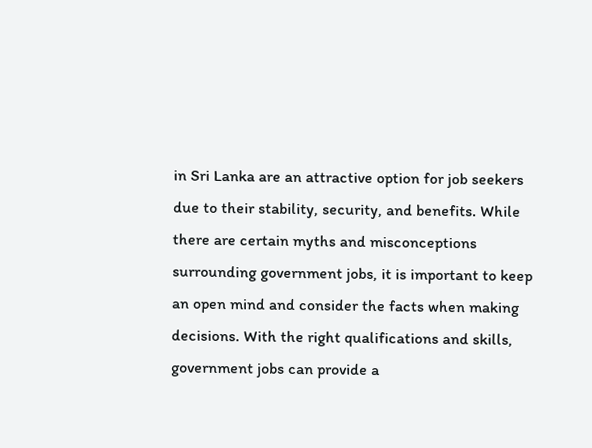in Sri Lanka are an attractive option for job seekers due to their stability, security, and benefits. While there are certain myths and misconceptions surrounding government jobs, it is important to keep an open mind and consider the facts when making decisions. With the right qualifications and skills, government jobs can provide a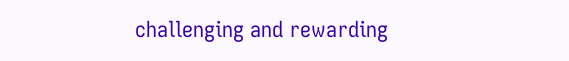challenging and rewarding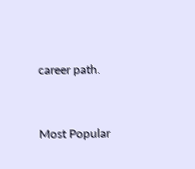career path.


Most Popular